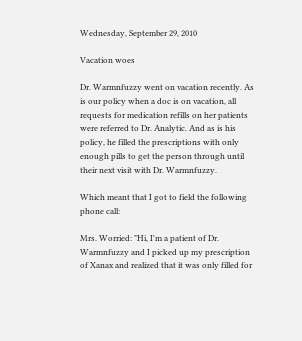Wednesday, September 29, 2010

Vacation woes

Dr. Warmnfuzzy went on vacation recently. As is our policy when a doc is on vacation, all requests for medication refills on her patients were referred to Dr. Analytic. And as is his policy, he filled the prescriptions with only enough pills to get the person through until their next visit with Dr. Warmnfuzzy.

Which meant that I got to field the following phone call:

Mrs. Worried: "Hi, I'm a patient of Dr. Warmnfuzzy and I picked up my prescription of Xanax and realized that it was only filled for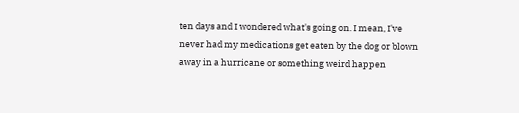ten days and I wondered what's going on. I mean, I've never had my medications get eaten by the dog or blown away in a hurricane or something weird happen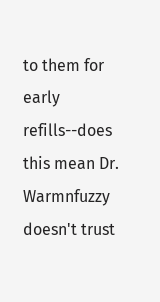to them for early refills--does this mean Dr. Warmnfuzzy doesn't trust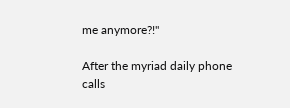me anymore?!"

After the myriad daily phone calls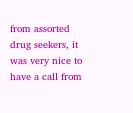from assorted drug seekers, it was very nice to have a call from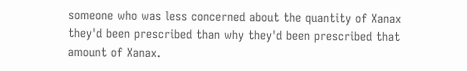someone who was less concerned about the quantity of Xanax they'd been prescribed than why they'd been prescribed that amount of Xanax.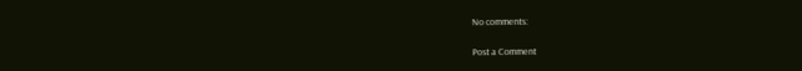No comments:

Post a Comment